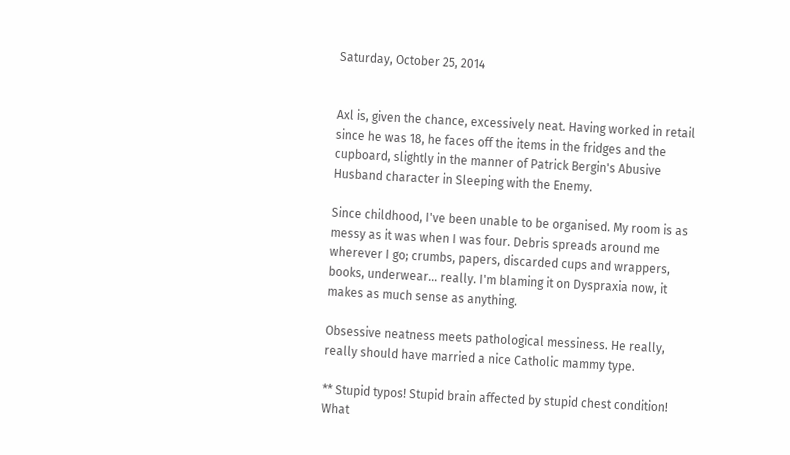Saturday, October 25, 2014


Axl is, given the chance, excessively neat. Having worked in retail since he was 18, he faces off the items in the fridges and the cupboard, slightly in the manner of Patrick Bergin's Abusive Husband character in Sleeping with the Enemy.

Since childhood, I've been unable to be organised. My room is as messy as it was when I was four. Debris spreads around me wherever I go; crumbs, papers, discarded cups and wrappers, books, underwear... really. I'm blaming it on Dyspraxia now, it makes as much sense as anything.

Obsessive neatness meets pathological messiness. He really, really should have married a nice Catholic mammy type.

** Stupid typos! Stupid brain affected by stupid chest condition! What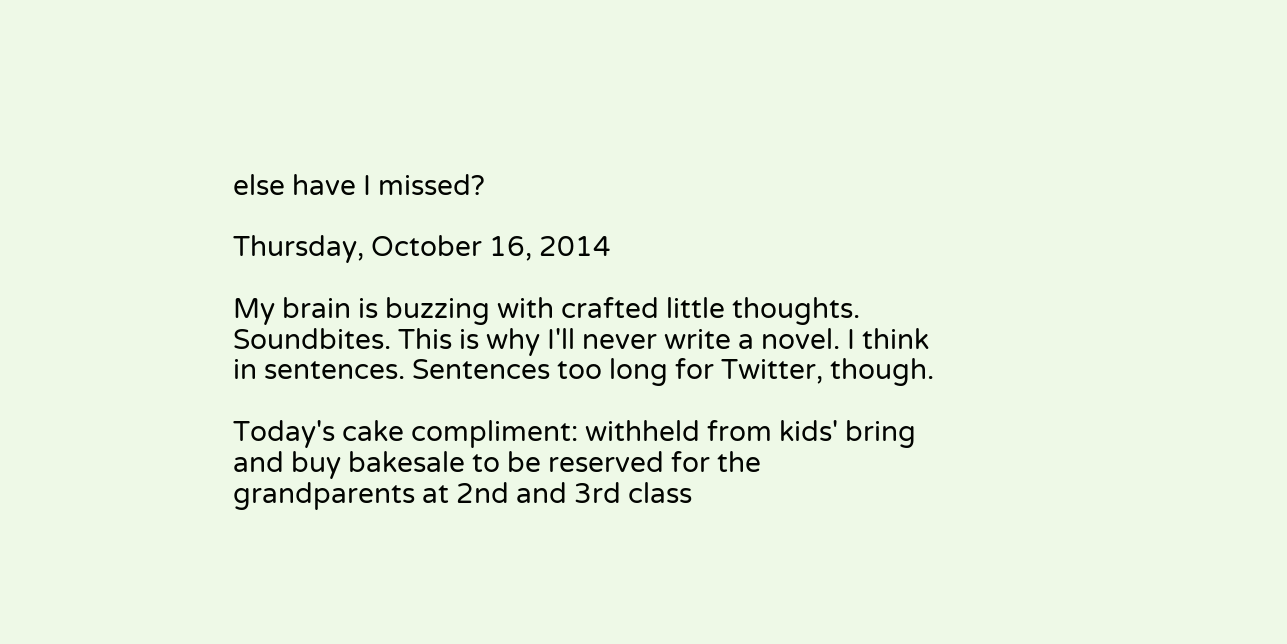else have I missed?

Thursday, October 16, 2014

My brain is buzzing with crafted little thoughts. Soundbites. This is why I'll never write a novel. I think in sentences. Sentences too long for Twitter, though.

Today's cake compliment: withheld from kids' bring and buy bakesale to be reserved for the grandparents at 2nd and 3rd class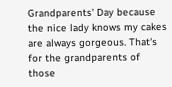Grandparents' Day because the nice lady knows my cakes are always gorgeous. That's for the grandparents of those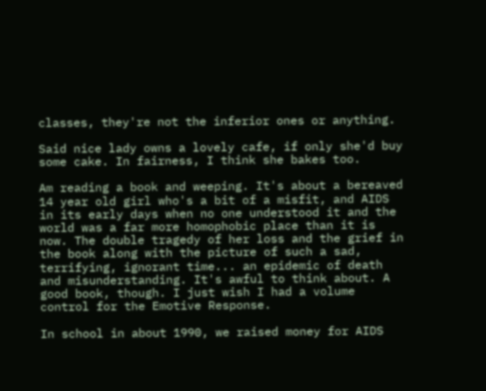classes, they're not the inferior ones or anything.

Said nice lady owns a lovely cafe, if only she'd buy some cake. In fairness, I think she bakes too.

Am reading a book and weeping. It's about a bereaved 14 year old girl who's a bit of a misfit, and AIDS in its early days when no one understood it and the world was a far more homophobic place than it is now. The double tragedy of her loss and the grief in the book along with the picture of such a sad, terrifying, ignorant time... an epidemic of death and misunderstanding. It's awful to think about. A good book, though. I just wish I had a volume control for the Emotive Response.

In school in about 1990, we raised money for AIDS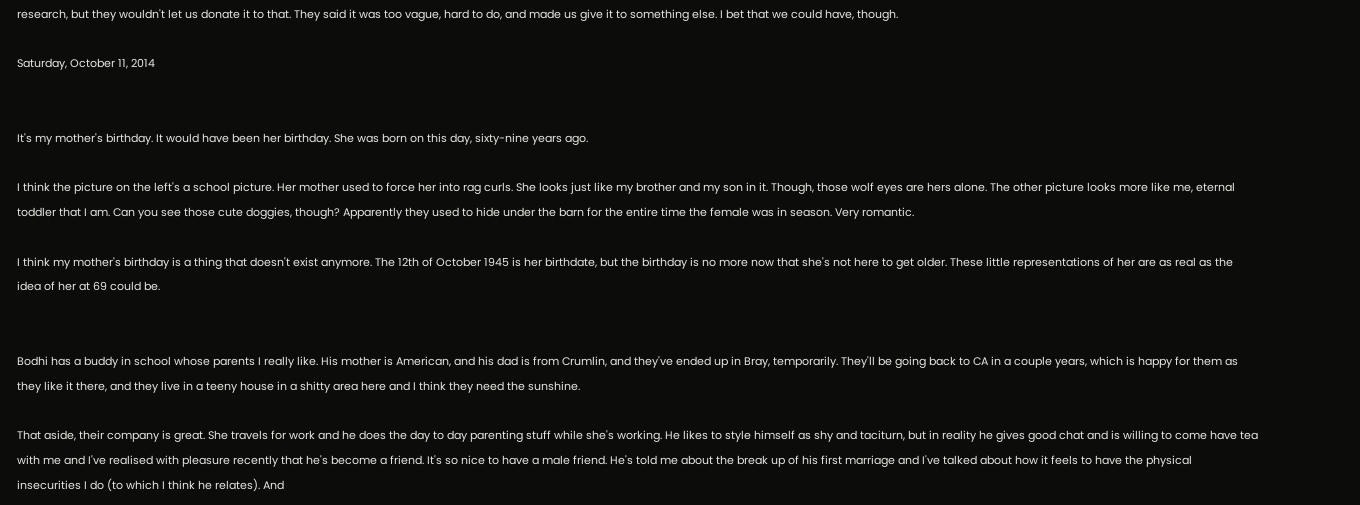research, but they wouldn't let us donate it to that. They said it was too vague, hard to do, and made us give it to something else. I bet that we could have, though.

Saturday, October 11, 2014


It's my mother's birthday. It would have been her birthday. She was born on this day, sixty-nine years ago.

I think the picture on the left's a school picture. Her mother used to force her into rag curls. She looks just like my brother and my son in it. Though, those wolf eyes are hers alone. The other picture looks more like me, eternal toddler that I am. Can you see those cute doggies, though? Apparently they used to hide under the barn for the entire time the female was in season. Very romantic.

I think my mother's birthday is a thing that doesn't exist anymore. The 12th of October 1945 is her birthdate, but the birthday is no more now that she's not here to get older. These little representations of her are as real as the idea of her at 69 could be.


Bodhi has a buddy in school whose parents I really like. His mother is American, and his dad is from Crumlin, and they've ended up in Bray, temporarily. They'll be going back to CA in a couple years, which is happy for them as they like it there, and they live in a teeny house in a shitty area here and I think they need the sunshine.

That aside, their company is great. She travels for work and he does the day to day parenting stuff while she's working. He likes to style himself as shy and taciturn, but in reality he gives good chat and is willing to come have tea with me and I've realised with pleasure recently that he's become a friend. It's so nice to have a male friend. He's told me about the break up of his first marriage and I've talked about how it feels to have the physical insecurities I do (to which I think he relates). And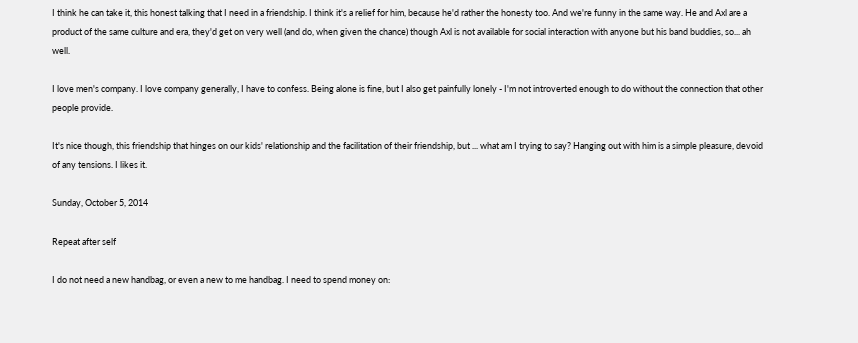I think he can take it, this honest talking that I need in a friendship. I think it's a relief for him, because he'd rather the honesty too. And we're funny in the same way. He and Axl are a product of the same culture and era, they'd get on very well (and do, when given the chance) though Axl is not available for social interaction with anyone but his band buddies, so... ah well.

I love men's company. I love company generally, I have to confess. Being alone is fine, but I also get painfully lonely - I'm not introverted enough to do without the connection that other people provide.

It's nice though, this friendship that hinges on our kids' relationship and the facilitation of their friendship, but ... what am I trying to say? Hanging out with him is a simple pleasure, devoid of any tensions. I likes it.

Sunday, October 5, 2014

Repeat after self

I do not need a new handbag, or even a new to me handbag. I need to spend money on: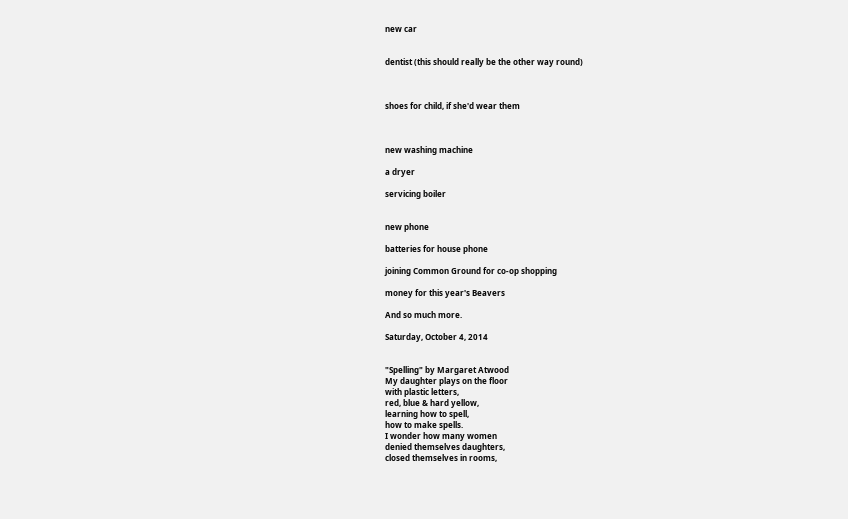new car


dentist (this should really be the other way round)



shoes for child, if she'd wear them



new washing machine

a dryer

servicing boiler


new phone

batteries for house phone

joining Common Ground for co-op shopping

money for this year's Beavers

And so much more.

Saturday, October 4, 2014


"Spelling" by Margaret Atwood
My daughter plays on the floor
with plastic letters,
red, blue & hard yellow,
learning how to spell,
how to make spells.
I wonder how many women
denied themselves daughters,
closed themselves in rooms,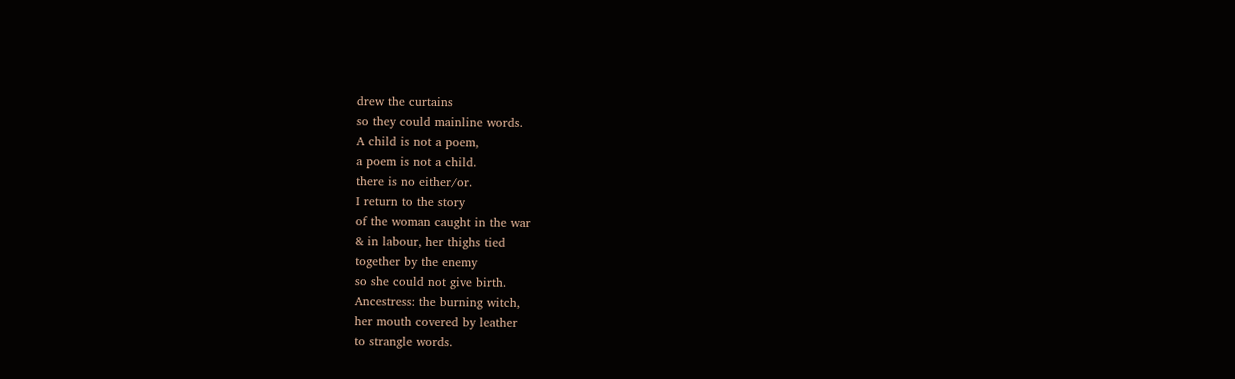drew the curtains
so they could mainline words.
A child is not a poem,
a poem is not a child.
there is no either/or.
I return to the story
of the woman caught in the war
& in labour, her thighs tied
together by the enemy
so she could not give birth.
Ancestress: the burning witch,
her mouth covered by leather
to strangle words.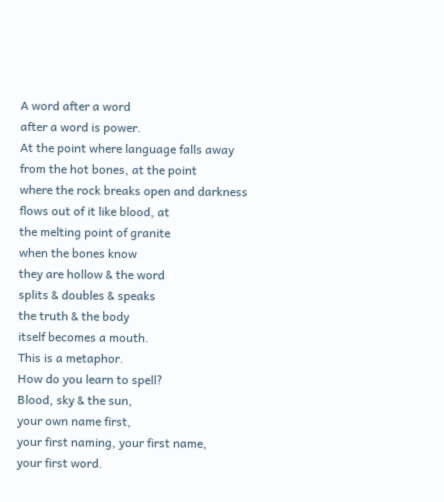A word after a word
after a word is power.
At the point where language falls away
from the hot bones, at the point
where the rock breaks open and darkness
flows out of it like blood, at
the melting point of granite
when the bones know
they are hollow & the word
splits & doubles & speaks
the truth & the body
itself becomes a mouth.
This is a metaphor.
How do you learn to spell?
Blood, sky & the sun,
your own name first,
your first naming, your first name,
your first word.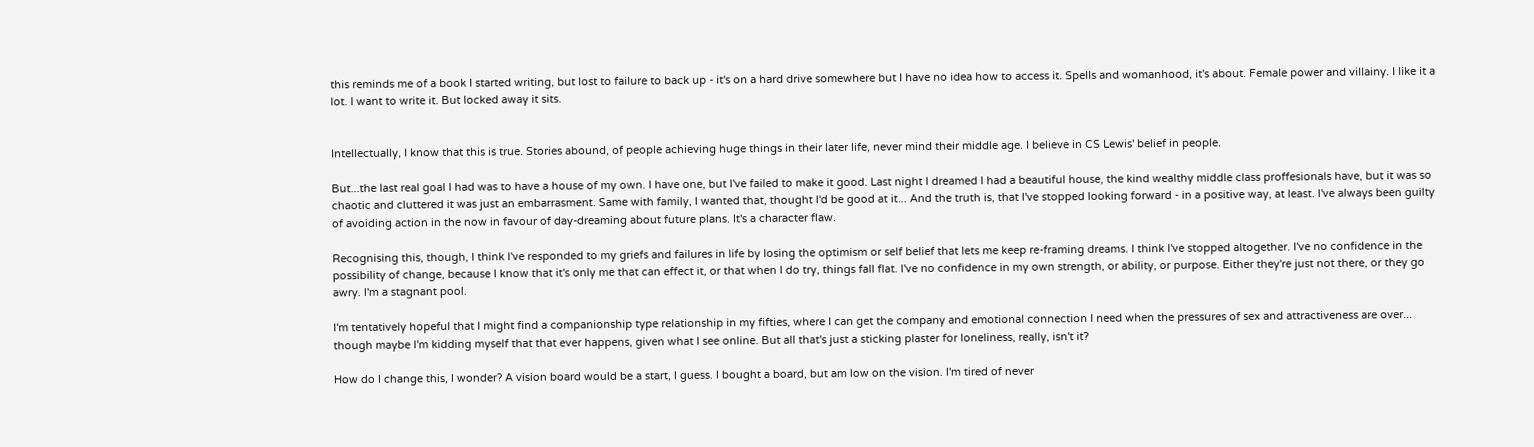this reminds me of a book I started writing, but lost to failure to back up - it's on a hard drive somewhere but I have no idea how to access it. Spells and womanhood, it's about. Female power and villainy. I like it a lot. I want to write it. But locked away it sits.


Intellectually, I know that this is true. Stories abound, of people achieving huge things in their later life, never mind their middle age. I believe in CS Lewis' belief in people.

But...the last real goal I had was to have a house of my own. I have one, but I've failed to make it good. Last night I dreamed I had a beautiful house, the kind wealthy middle class proffesionals have, but it was so chaotic and cluttered it was just an embarrasment. Same with family, I wanted that, thought I'd be good at it... And the truth is, that I've stopped looking forward - in a positive way, at least. I've always been guilty of avoiding action in the now in favour of day-dreaming about future plans. It's a character flaw.

Recognising this, though, I think I've responded to my griefs and failures in life by losing the optimism or self belief that lets me keep re-framing dreams. I think I've stopped altogether. I've no confidence in the possibility of change, because I know that it's only me that can effect it, or that when I do try, things fall flat. I've no confidence in my own strength, or ability, or purpose. Either they're just not there, or they go awry. I'm a stagnant pool.

I'm tentatively hopeful that I might find a companionship type relationship in my fifties, where I can get the company and emotional connection I need when the pressures of sex and attractiveness are over... though maybe I'm kidding myself that that ever happens, given what I see online. But all that's just a sticking plaster for loneliness, really, isn't it?

How do I change this, I wonder? A vision board would be a start, I guess. I bought a board, but am low on the vision. I'm tired of never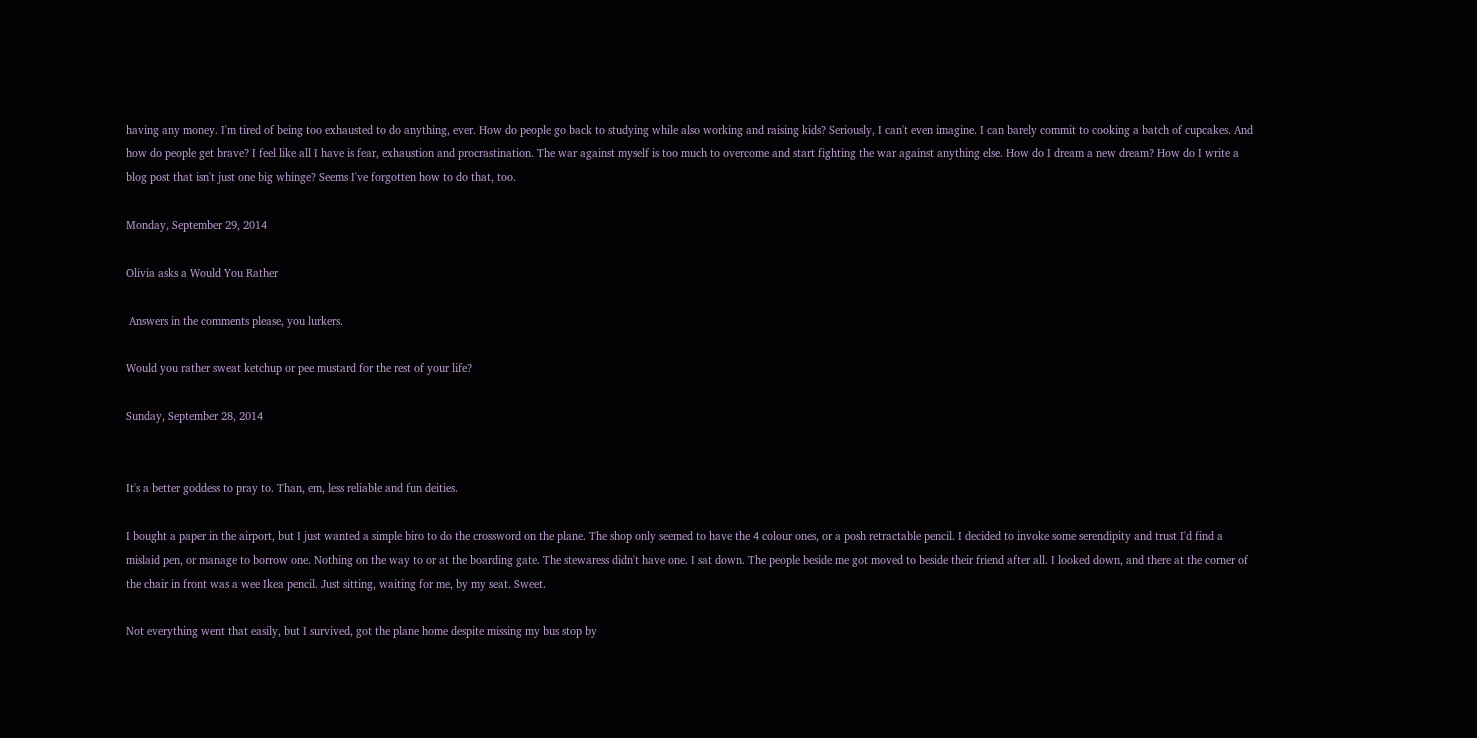having any money. I'm tired of being too exhausted to do anything, ever. How do people go back to studying while also working and raising kids? Seriously, I can't even imagine. I can barely commit to cooking a batch of cupcakes. And how do people get brave? I feel like all I have is fear, exhaustion and procrastination. The war against myself is too much to overcome and start fighting the war against anything else. How do I dream a new dream? How do I write a blog post that isn't just one big whinge? Seems I've forgotten how to do that, too.

Monday, September 29, 2014

Olivia asks a Would You Rather

 Answers in the comments please, you lurkers.

Would you rather sweat ketchup or pee mustard for the rest of your life?

Sunday, September 28, 2014


It's a better goddess to pray to. Than, em, less reliable and fun deities.

I bought a paper in the airport, but I just wanted a simple biro to do the crossword on the plane. The shop only seemed to have the 4 colour ones, or a posh retractable pencil. I decided to invoke some serendipity and trust I'd find a mislaid pen, or manage to borrow one. Nothing on the way to or at the boarding gate. The stewaress didn't have one. I sat down. The people beside me got moved to beside their friend after all. I looked down, and there at the corner of the chair in front was a wee Ikea pencil. Just sitting, waiting for me, by my seat. Sweet.

Not everything went that easily, but I survived, got the plane home despite missing my bus stop by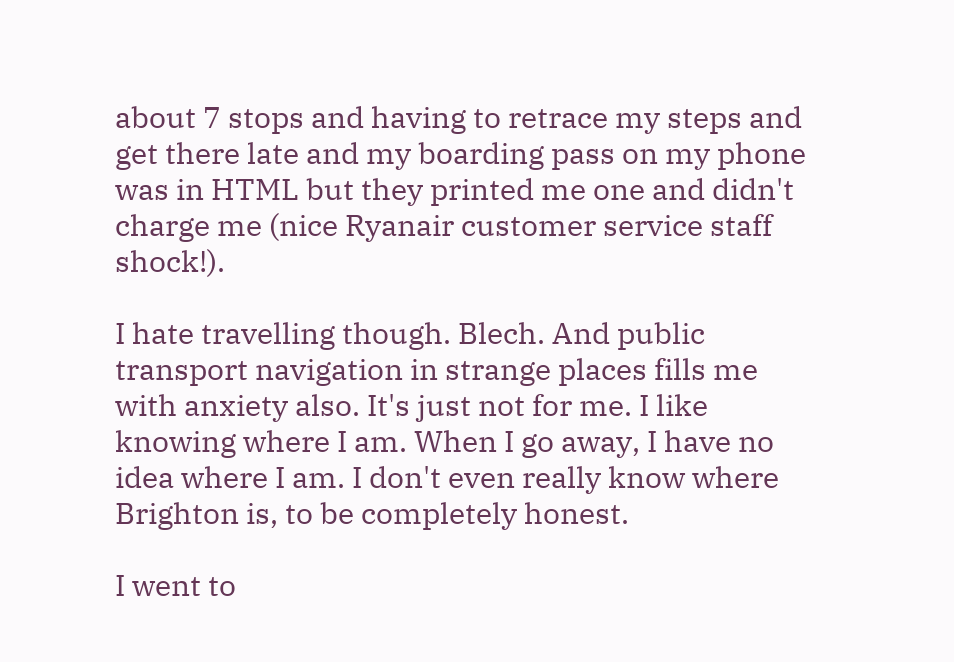about 7 stops and having to retrace my steps and get there late and my boarding pass on my phone was in HTML but they printed me one and didn't charge me (nice Ryanair customer service staff shock!).

I hate travelling though. Blech. And public transport navigation in strange places fills me with anxiety also. It's just not for me. I like knowing where I am. When I go away, I have no idea where I am. I don't even really know where Brighton is, to be completely honest.

I went to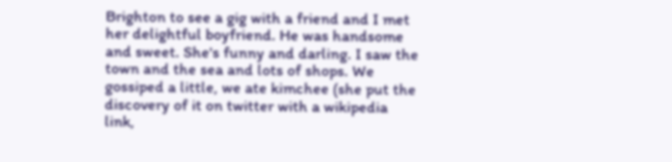Brighton to see a gig with a friend and I met her delightful boyfriend. He was handsome and sweet. She's funny and darling. I saw the town and the sea and lots of shops. We gossiped a little, we ate kimchee (she put the discovery of it on twitter with a wikipedia link,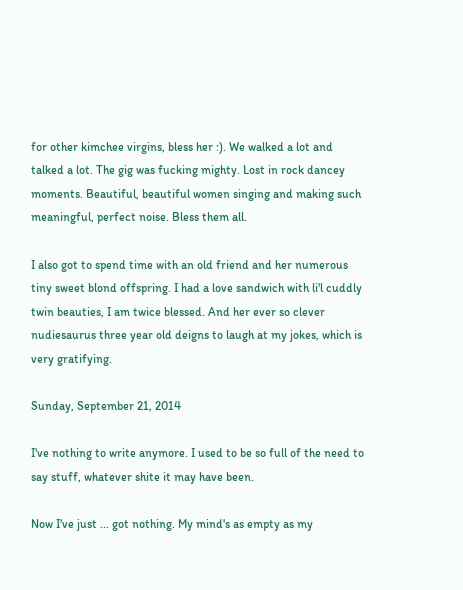for other kimchee virgins, bless her :). We walked a lot and talked a lot. The gig was fucking mighty. Lost in rock dancey moments. Beautiful, beautiful women singing and making such meaningful, perfect noise. Bless them all.

I also got to spend time with an old friend and her numerous tiny sweet blond offspring. I had a love sandwich with li'l cuddly twin beauties, I am twice blessed. And her ever so clever nudiesaurus three year old deigns to laugh at my jokes, which is very gratifying.

Sunday, September 21, 2014

I've nothing to write anymore. I used to be so full of the need to say stuff, whatever shite it may have been.

Now I've just ... got nothing. My mind's as empty as my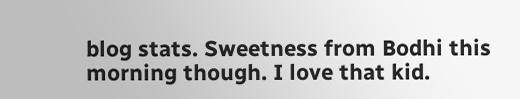blog stats. Sweetness from Bodhi this morning though. I love that kid.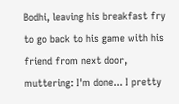Bodhi, leaving his breakfast fry to go back to his game with his friend from next door, muttering: I'm done... I pretty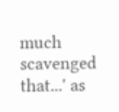much scavenged that...' as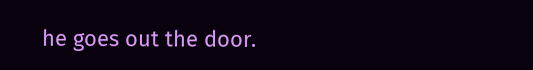he goes out the door.